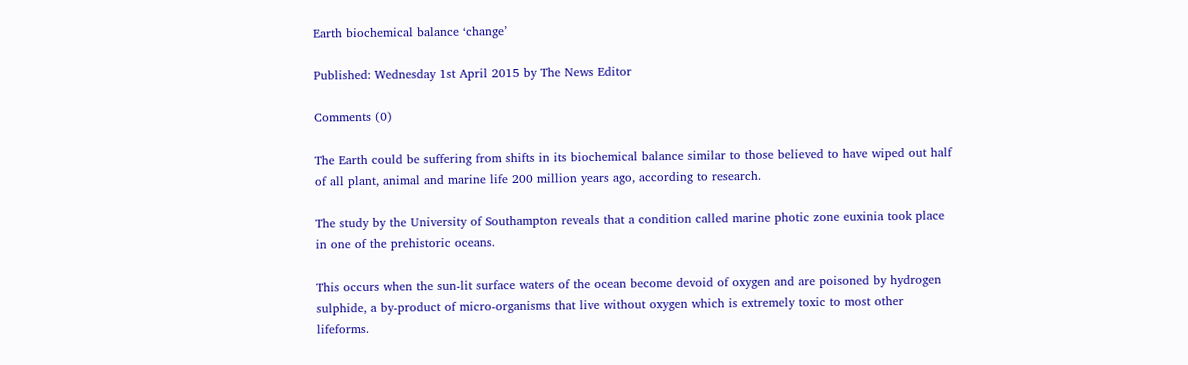Earth biochemical balance ‘change’

Published: Wednesday 1st April 2015 by The News Editor

Comments (0)

The Earth could be suffering from shifts in its biochemical balance similar to those believed to have wiped out half of all plant, animal and marine life 200 million years ago, according to research.

The study by the University of Southampton reveals that a condition called marine photic zone euxinia took place in one of the prehistoric oceans.

This occurs when the sun-lit surface waters of the ocean become devoid of oxygen and are poisoned by hydrogen sulphide, a by-product of micro-organisms that live without oxygen which is extremely toxic to most other lifeforms.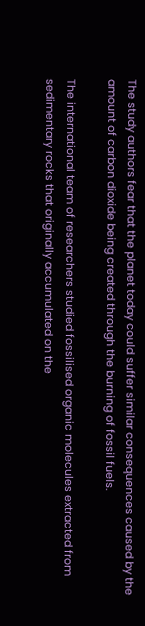The study authors fear that the planet today could suffer similar consequences caused by the amount of carbon dioxide being created through the burning of fossil fuels.

The international team of researchers studied fossilised organic molecules extracted from sedimentary rocks that originally accumulated on the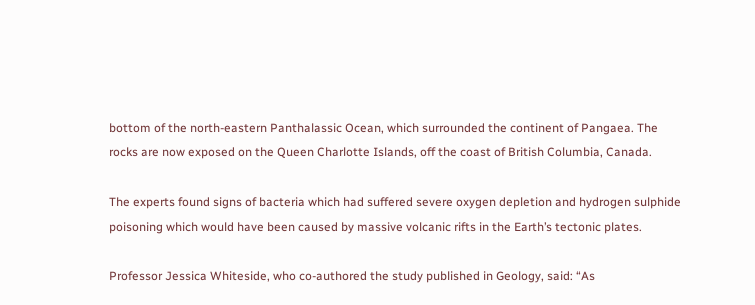bottom of the north-eastern Panthalassic Ocean, which surrounded the continent of Pangaea. The rocks are now exposed on the Queen Charlotte Islands, off the coast of British Columbia, Canada.

The experts found signs of bacteria which had suffered severe oxygen depletion and hydrogen sulphide poisoning which would have been caused by massive volcanic rifts in the Earth’s tectonic plates.

Professor Jessica Whiteside, who co-authored the study published in Geology, said: “As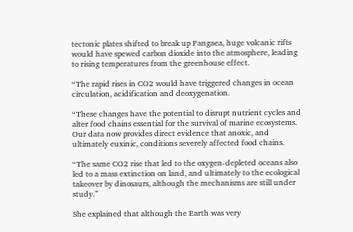tectonic plates shifted to break up Pangaea, huge volcanic rifts would have spewed carbon dioxide into the atmosphere, leading to rising temperatures from the greenhouse effect.

“The rapid rises in CO2 would have triggered changes in ocean circulation, acidification and deoxygenation.

“These changes have the potential to disrupt nutrient cycles and alter food chains essential for the survival of marine ecosystems. Our data now provides direct evidence that anoxic, and ultimately euxinic, conditions severely affected food chains.

“The same CO2 rise that led to the oxygen-depleted oceans also led to a mass extinction on land, and ultimately to the ecological takeover by dinosaurs, although the mechanisms are still under study.”

She explained that although the Earth was very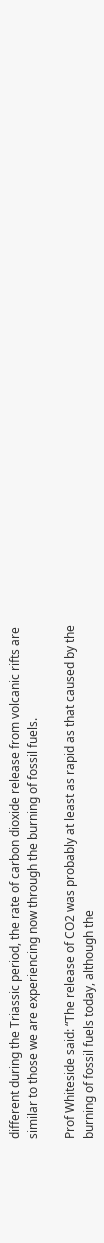different during the Triassic period, the rate of carbon dioxide release from volcanic rifts are similar to those we are experiencing now through the burning of fossil fuels.

Prof Whiteside said: “The release of CO2 was probably at least as rapid as that caused by the burning of fossil fuels today, although the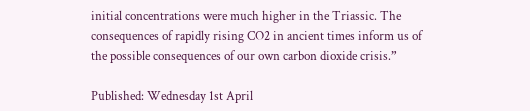initial concentrations were much higher in the Triassic. The consequences of rapidly rising CO2 in ancient times inform us of the possible consequences of our own carbon dioxide crisis.”

Published: Wednesday 1st April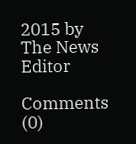2015 by The News Editor

Comments (0)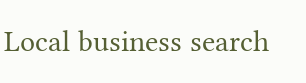Local business search